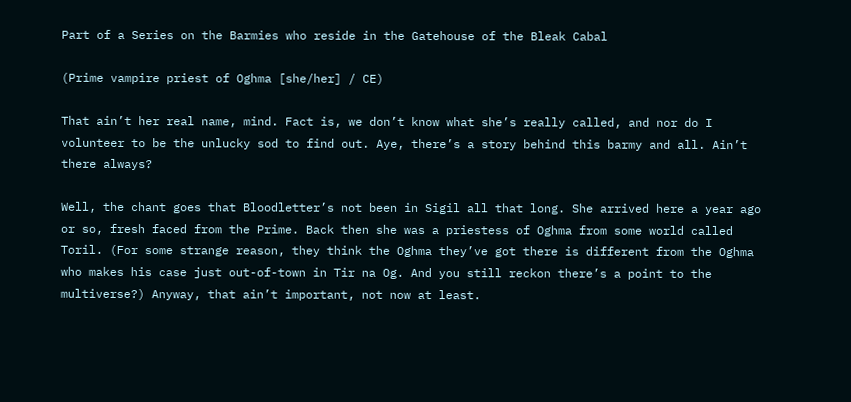Part of a Series on the Barmies who reside in the Gatehouse of the Bleak Cabal

(Prime vampire priest of Oghma [she/her] / CE)

That ain’t her real name, mind. Fact is, we don’t know what she’s really called, and nor do I volunteer to be the unlucky sod to find out. Aye, there’s a story behind this barmy and all. Ain’t there always?

Well, the chant goes that Bloodletter’s not been in Sigil all that long. She arrived here a year ago or so, fresh faced from the Prime. Back then she was a priestess of Oghma from some world called Toril. (For some strange reason, they think the Oghma they’ve got there is different from the Oghma who makes his case just out-of-town in Tir na Og. And you still reckon there’s a point to the multiverse?) Anyway, that ain’t important, not now at least.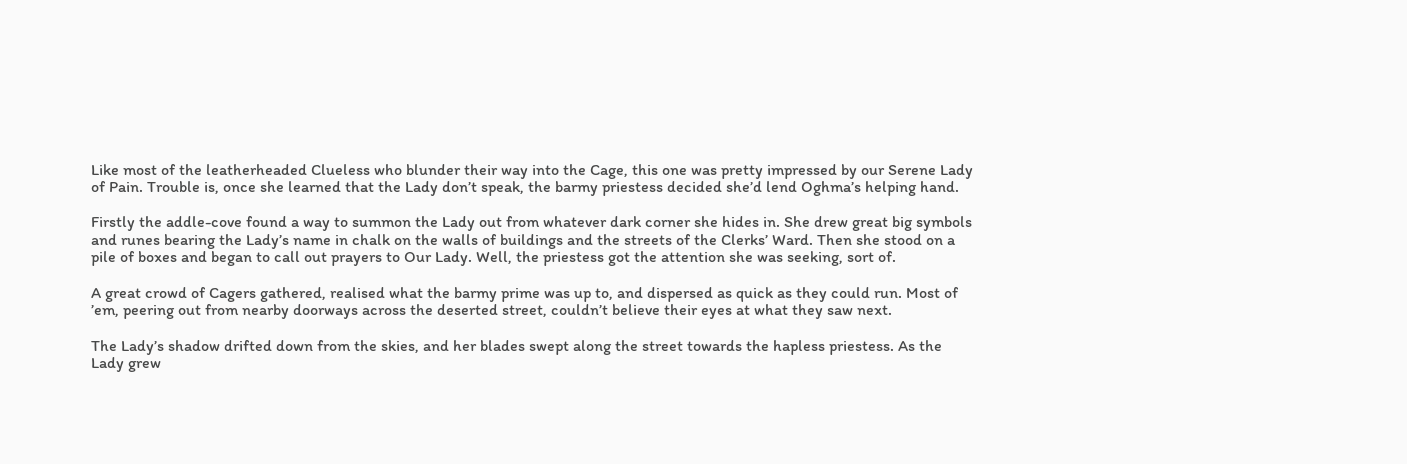Like most of the leatherheaded Clueless who blunder their way into the Cage, this one was pretty impressed by our Serene Lady of Pain. Trouble is, once she learned that the Lady don’t speak, the barmy priestess decided she’d lend Oghma’s helping hand.

Firstly the addle-cove found a way to summon the Lady out from whatever dark corner she hides in. She drew great big symbols and runes bearing the Lady’s name in chalk on the walls of buildings and the streets of the Clerks’ Ward. Then she stood on a pile of boxes and began to call out prayers to Our Lady. Well, the priestess got the attention she was seeking, sort of.

A great crowd of Cagers gathered, realised what the barmy prime was up to, and dispersed as quick as they could run. Most of ’em, peering out from nearby doorways across the deserted street, couldn’t believe their eyes at what they saw next.

The Lady’s shadow drifted down from the skies, and her blades swept along the street towards the hapless priestess. As the Lady grew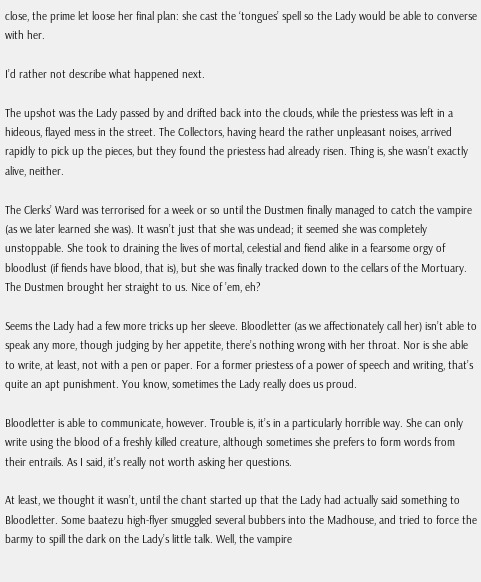close, the prime let loose her final plan: she cast the ‘tongues’ spell so the Lady would be able to converse with her.

I’d rather not describe what happened next.

The upshot was the Lady passed by and drifted back into the clouds, while the priestess was left in a hideous, flayed mess in the street. The Collectors, having heard the rather unpleasant noises, arrived rapidly to pick up the pieces, but they found the priestess had already risen. Thing is, she wasn’t exactly alive, neither.

The Clerks’ Ward was terrorised for a week or so until the Dustmen finally managed to catch the vampire (as we later learned she was). It wasn’t just that she was undead; it seemed she was completely unstoppable. She took to draining the lives of mortal, celestial and fiend alike in a fearsome orgy of bloodlust (if fiends have blood, that is), but she was finally tracked down to the cellars of the Mortuary. The Dustmen brought her straight to us. Nice of ’em, eh?

Seems the Lady had a few more tricks up her sleeve. Bloodletter (as we affectionately call her) isn’t able to speak any more, though judging by her appetite, there’s nothing wrong with her throat. Nor is she able to write, at least, not with a pen or paper. For a former priestess of a power of speech and writing, that’s quite an apt punishment. You know, sometimes the Lady really does us proud.

Bloodletter is able to communicate, however. Trouble is, it’s in a particularly horrible way. She can only write using the blood of a freshly killed creature, although sometimes she prefers to form words from their entrails. As I said, it’s really not worth asking her questions.

At least, we thought it wasn’t, until the chant started up that the Lady had actually said something to Bloodletter. Some baatezu high-flyer smuggled several bubbers into the Madhouse, and tried to force the barmy to spill the dark on the Lady’s little talk. Well, the vampire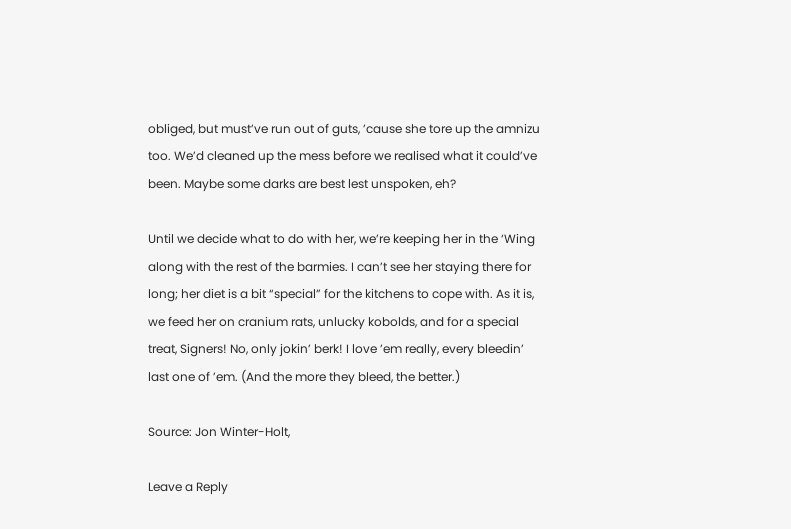obliged, but must’ve run out of guts, ’cause she tore up the amnizu too. We’d cleaned up the mess before we realised what it could’ve been. Maybe some darks are best lest unspoken, eh?

Until we decide what to do with her, we’re keeping her in the ‘Wing along with the rest of the barmies. I can’t see her staying there for long; her diet is a bit “special” for the kitchens to cope with. As it is, we feed her on cranium rats, unlucky kobolds, and for a special treat, Signers! No, only jokin’ berk! I love ’em really, every bleedin’ last one of ’em. (And the more they bleed, the better.)

Source: Jon Winter-Holt,

Leave a Reply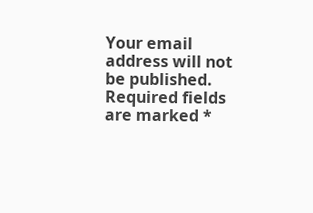Your email address will not be published. Required fields are marked *